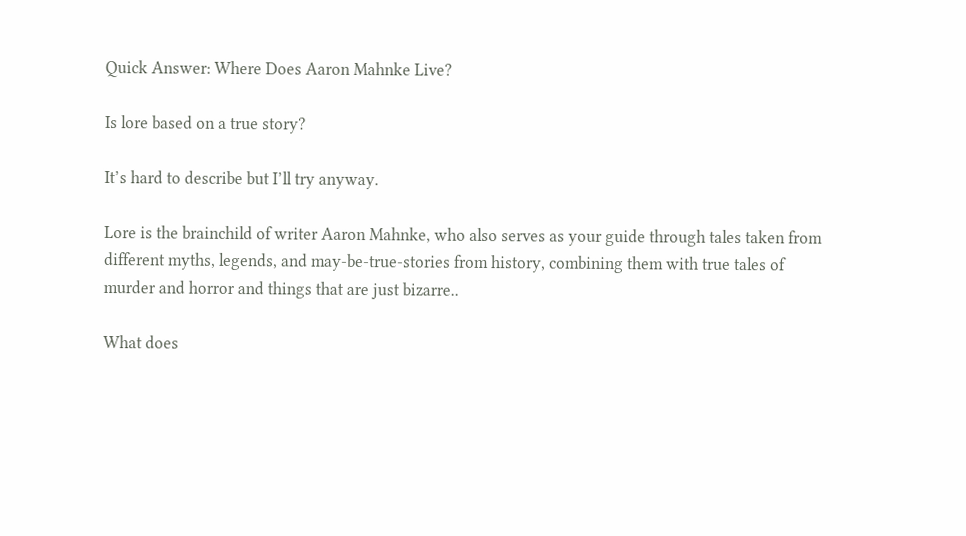Quick Answer: Where Does Aaron Mahnke Live?

Is lore based on a true story?

It’s hard to describe but I’ll try anyway.

Lore is the brainchild of writer Aaron Mahnke, who also serves as your guide through tales taken from different myths, legends, and may-be-true-stories from history, combining them with true tales of murder and horror and things that are just bizarre..

What does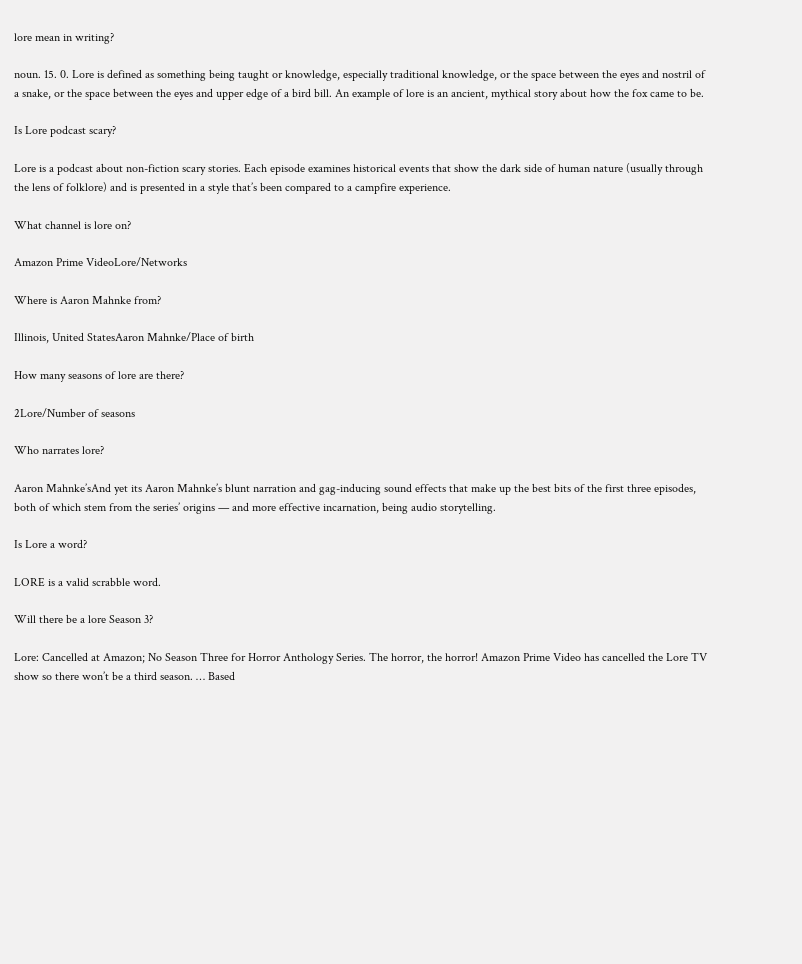lore mean in writing?

noun. 15. 0. Lore is defined as something being taught or knowledge, especially traditional knowledge, or the space between the eyes and nostril of a snake, or the space between the eyes and upper edge of a bird bill. An example of lore is an ancient, mythical story about how the fox came to be.

Is Lore podcast scary?

Lore is a podcast about non-fiction scary stories. Each episode examines historical events that show the dark side of human nature (usually through the lens of folklore) and is presented in a style that’s been compared to a campfire experience.

What channel is lore on?

Amazon Prime VideoLore/Networks

Where is Aaron Mahnke from?

Illinois, United StatesAaron Mahnke/Place of birth

How many seasons of lore are there?

2Lore/Number of seasons

Who narrates lore?

Aaron Mahnke’sAnd yet its Aaron Mahnke’s blunt narration and gag-inducing sound effects that make up the best bits of the first three episodes, both of which stem from the series’ origins — and more effective incarnation, being audio storytelling.

Is Lore a word?

LORE is a valid scrabble word.

Will there be a lore Season 3?

Lore: Cancelled at Amazon; No Season Three for Horror Anthology Series. The horror, the horror! Amazon Prime Video has cancelled the Lore TV show so there won’t be a third season. … Based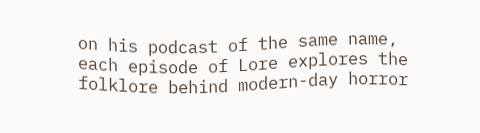on his podcast of the same name, each episode of Lore explores the folklore behind modern-day horror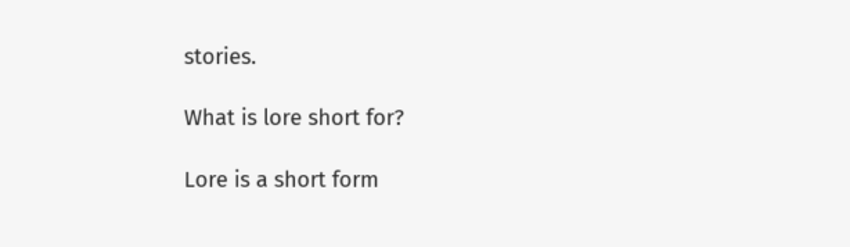stories.

What is lore short for?

Lore is a short form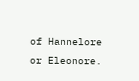of Hannelore or Eleonore.